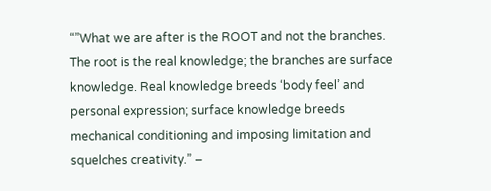“”What we are after is the ROOT and not the branches. The root is the real knowledge; the branches are surface knowledge. Real knowledge breeds ‘body feel’ and personal expression; surface knowledge breeds mechanical conditioning and imposing limitation and squelches creativity.” –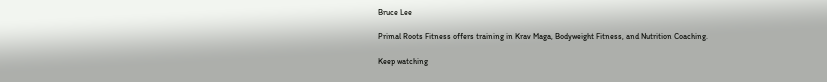Bruce Lee

Primal Roots Fitness offers training in Krav Maga, Bodyweight Fitness, and Nutrition Coaching.

Keep watching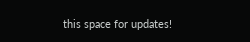this space for updates!